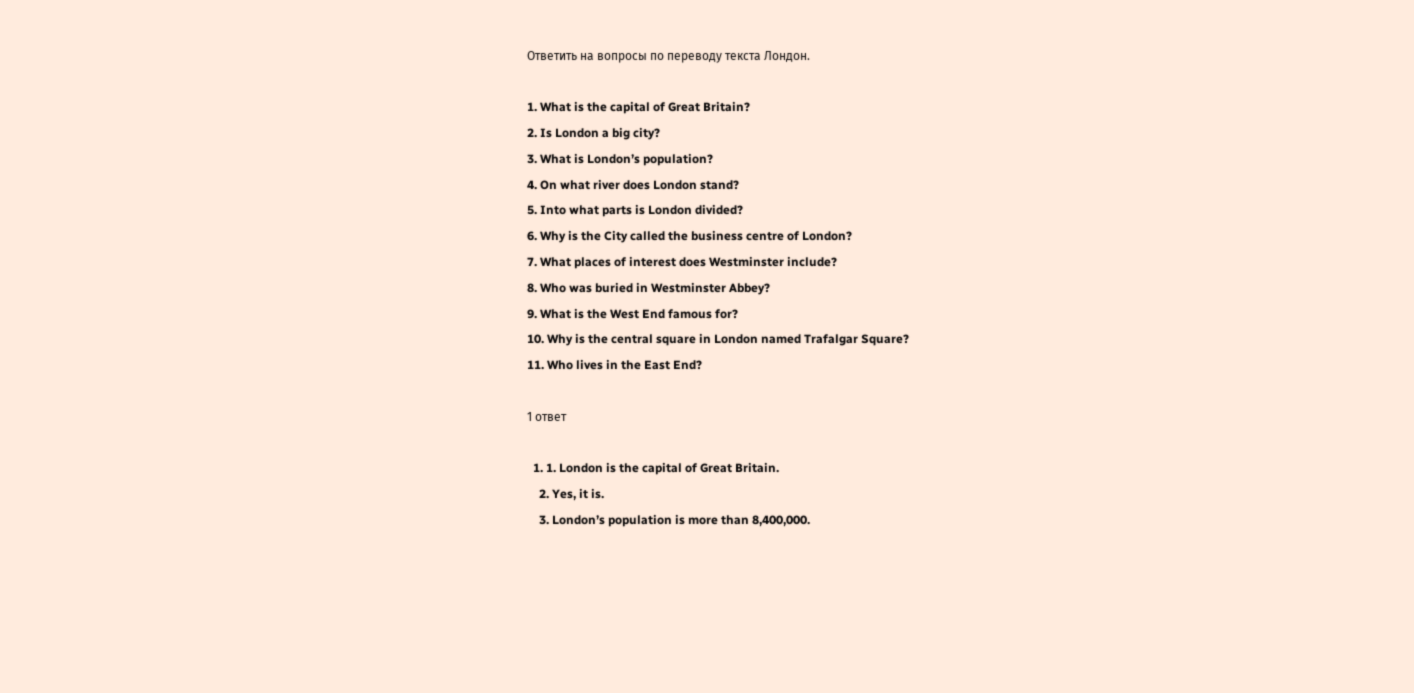Ответить на вопросы по переводу текста Лондон.

1. What is the capital of Great Britain?
2. Is London a big city?
3. What is London’s population?
4. On what river does London stand?
5. Into what parts is London divided?
6. Why is the City called the business centre of London?
7. What places of interest does Westminster include?
8. Who was buried in Westminster Abbey?
9. What is the West End famous for?
10. Why is the central square in London named Trafalgar Square?
11. Who lives in the East End?

1 ответ

  1. 1. London is the capital of Great Britain.
    2. Yes, it is.
    3. London’s population is more than 8,400,000.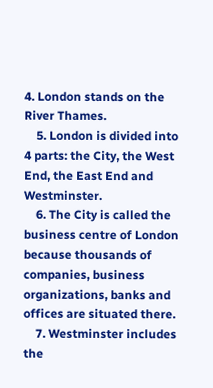4. London stands on the River Thames.
    5. London is divided into 4 parts: the City, the West End, the East End and Westminster.
    6. The City is called the business centre of London because thousands of companies, business organizations, banks and offices are situated there.
    7. Westminster includes the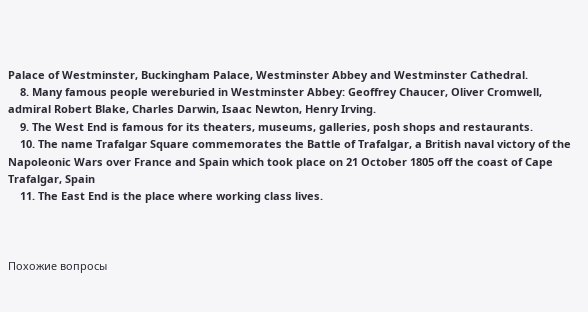Palace of Westminster, Buckingham Palace, Westminster Abbey and Westminster Cathedral.
    8. Many famous people wereburied in Westminster Abbey: Geoffrey Chaucer, Oliver Cromwell, admiral Robert Blake, Charles Darwin, Isaac Newton, Henry Irving.
    9. The West End is famous for its theaters, museums, galleries, posh shops and restaurants.
    10. The name Trafalgar Square commemorates the Battle of Trafalgar, a British naval victory of the Napoleonic Wars over France and Spain which took place on 21 October 1805 off the coast of Cape Trafalgar, Spain
    11. The East End is the place where working class lives.



Похожие вопросы